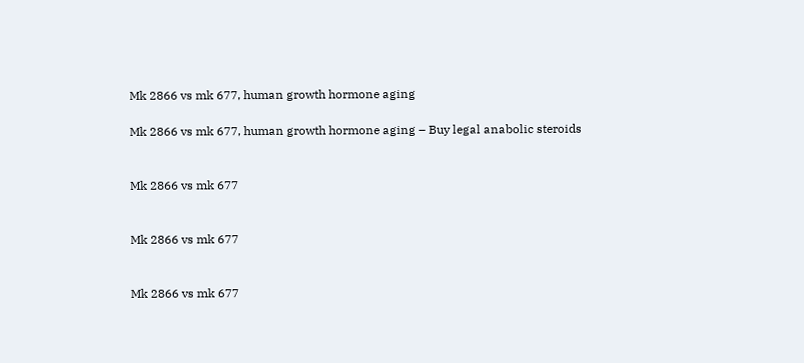Mk 2866 vs mk 677, human growth hormone aging

Mk 2866 vs mk 677, human growth hormone aging – Buy legal anabolic steroids


Mk 2866 vs mk 677


Mk 2866 vs mk 677


Mk 2866 vs mk 677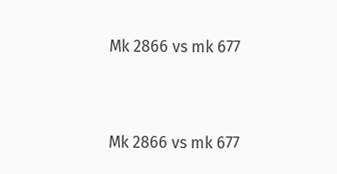Mk 2866 vs mk 677


Mk 2866 vs mk 677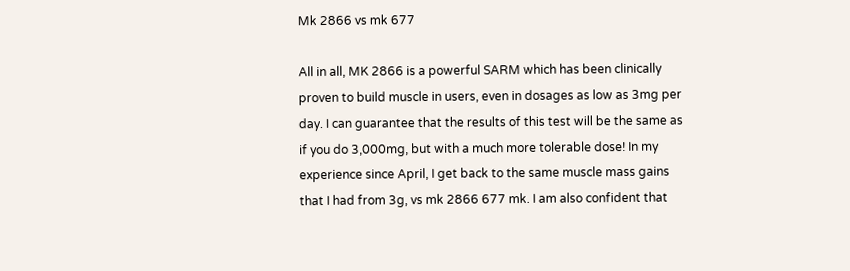Mk 2866 vs mk 677

All in all, MK 2866 is a powerful SARM which has been clinically proven to build muscle in users, even in dosages as low as 3mg per day. I can guarantee that the results of this test will be the same as if you do 3,000mg, but with a much more tolerable dose! In my experience since April, I get back to the same muscle mass gains that I had from 3g, vs mk 2866 677 mk. I am also confident that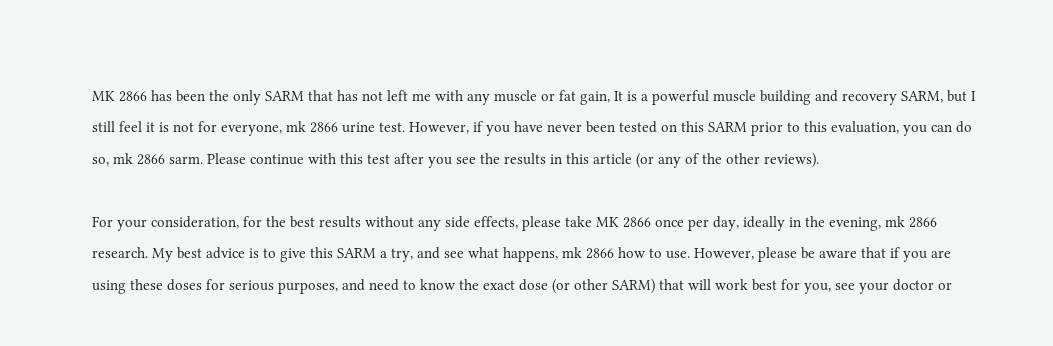MK 2866 has been the only SARM that has not left me with any muscle or fat gain, It is a powerful muscle building and recovery SARM, but I still feel it is not for everyone, mk 2866 urine test. However, if you have never been tested on this SARM prior to this evaluation, you can do so, mk 2866 sarm. Please continue with this test after you see the results in this article (or any of the other reviews).

For your consideration, for the best results without any side effects, please take MK 2866 once per day, ideally in the evening, mk 2866 research. My best advice is to give this SARM a try, and see what happens, mk 2866 how to use. However, please be aware that if you are using these doses for serious purposes, and need to know the exact dose (or other SARM) that will work best for you, see your doctor or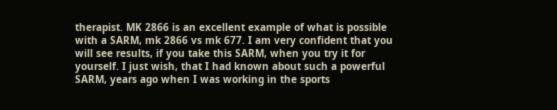therapist. MK 2866 is an excellent example of what is possible with a SARM, mk 2866 vs mk 677. I am very confident that you will see results, if you take this SARM, when you try it for yourself. I just wish, that I had known about such a powerful SARM, years ago when I was working in the sports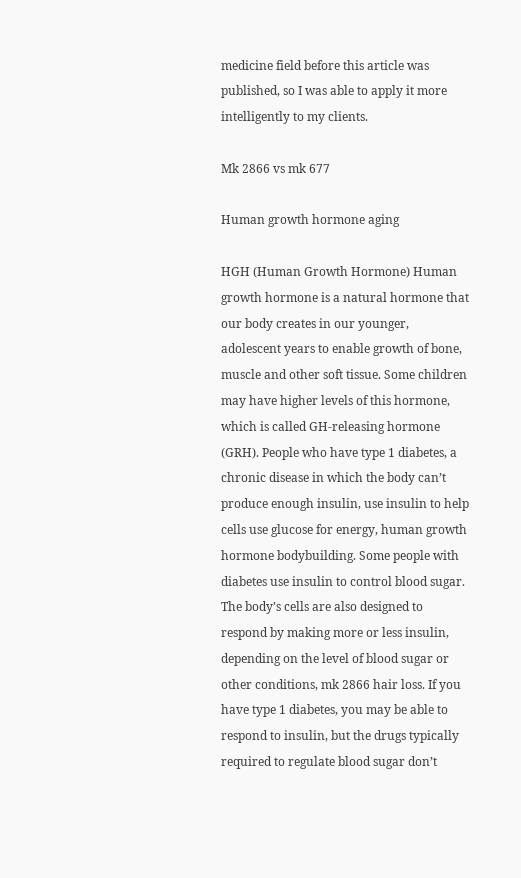medicine field before this article was published, so I was able to apply it more intelligently to my clients.

Mk 2866 vs mk 677

Human growth hormone aging

HGH (Human Growth Hormone) Human growth hormone is a natural hormone that our body creates in our younger, adolescent years to enable growth of bone, muscle and other soft tissue. Some children may have higher levels of this hormone, which is called GH-releasing hormone (GRH). People who have type 1 diabetes, a chronic disease in which the body can’t produce enough insulin, use insulin to help cells use glucose for energy, human growth hormone bodybuilding. Some people with diabetes use insulin to control blood sugar. The body’s cells are also designed to respond by making more or less insulin, depending on the level of blood sugar or other conditions, mk 2866 hair loss. If you have type 1 diabetes, you may be able to respond to insulin, but the drugs typically required to regulate blood sugar don’t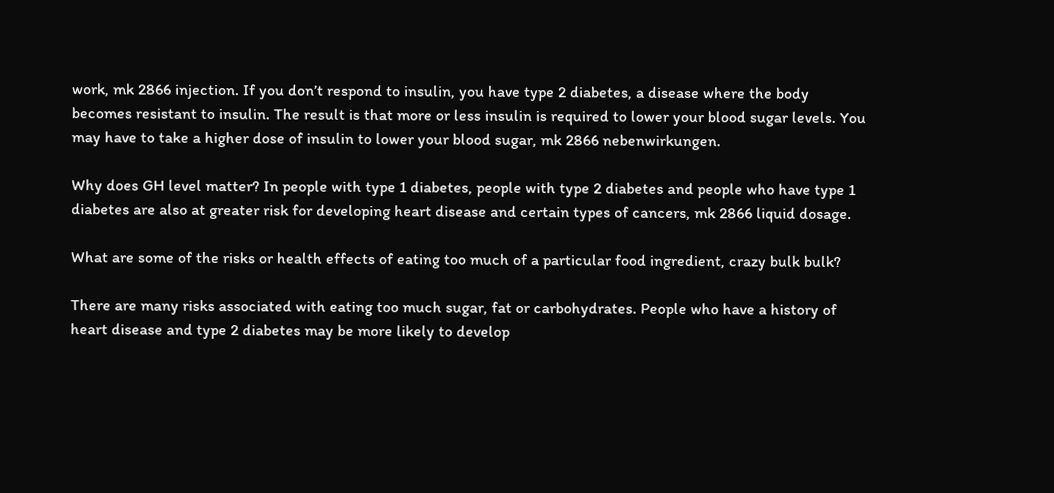work, mk 2866 injection. If you don’t respond to insulin, you have type 2 diabetes, a disease where the body becomes resistant to insulin. The result is that more or less insulin is required to lower your blood sugar levels. You may have to take a higher dose of insulin to lower your blood sugar, mk 2866 nebenwirkungen.

Why does GH level matter? In people with type 1 diabetes, people with type 2 diabetes and people who have type 1 diabetes are also at greater risk for developing heart disease and certain types of cancers, mk 2866 liquid dosage.

What are some of the risks or health effects of eating too much of a particular food ingredient, crazy bulk bulk?

There are many risks associated with eating too much sugar, fat or carbohydrates. People who have a history of heart disease and type 2 diabetes may be more likely to develop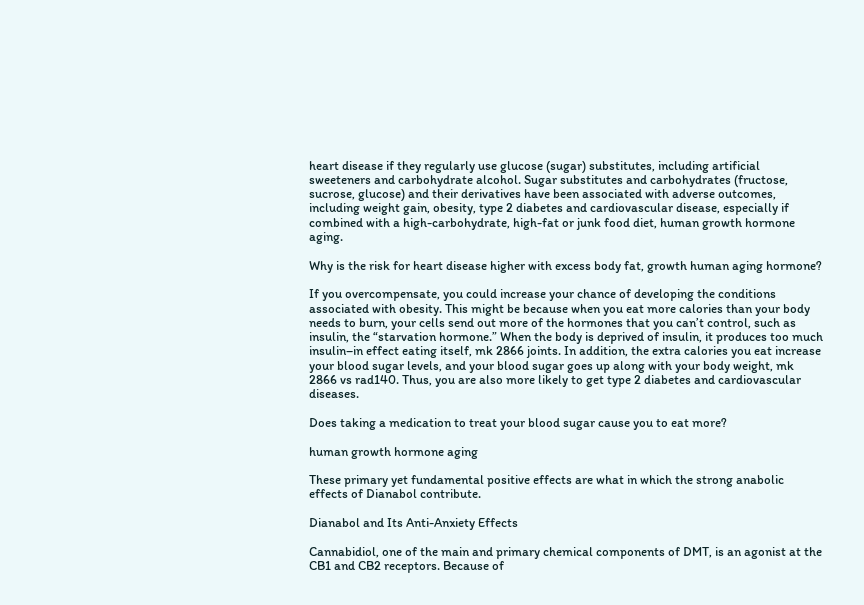heart disease if they regularly use glucose (sugar) substitutes, including artificial sweeteners and carbohydrate alcohol. Sugar substitutes and carbohydrates (fructose, sucrose, glucose) and their derivatives have been associated with adverse outcomes, including weight gain, obesity, type 2 diabetes and cardiovascular disease, especially if combined with a high-carbohydrate, high-fat or junk food diet, human growth hormone aging.

Why is the risk for heart disease higher with excess body fat, growth human aging hormone?

If you overcompensate, you could increase your chance of developing the conditions associated with obesity. This might be because when you eat more calories than your body needs to burn, your cells send out more of the hormones that you can’t control, such as insulin, the “starvation hormone.” When the body is deprived of insulin, it produces too much insulin–in effect eating itself, mk 2866 joints. In addition, the extra calories you eat increase your blood sugar levels, and your blood sugar goes up along with your body weight, mk 2866 vs rad140. Thus, you are also more likely to get type 2 diabetes and cardiovascular diseases.

Does taking a medication to treat your blood sugar cause you to eat more?

human growth hormone aging

These primary yet fundamental positive effects are what in which the strong anabolic effects of Dianabol contribute.

Dianabol and Its Anti-Anxiety Effects

Cannabidiol, one of the main and primary chemical components of DMT, is an agonist at the CB1 and CB2 receptors. Because of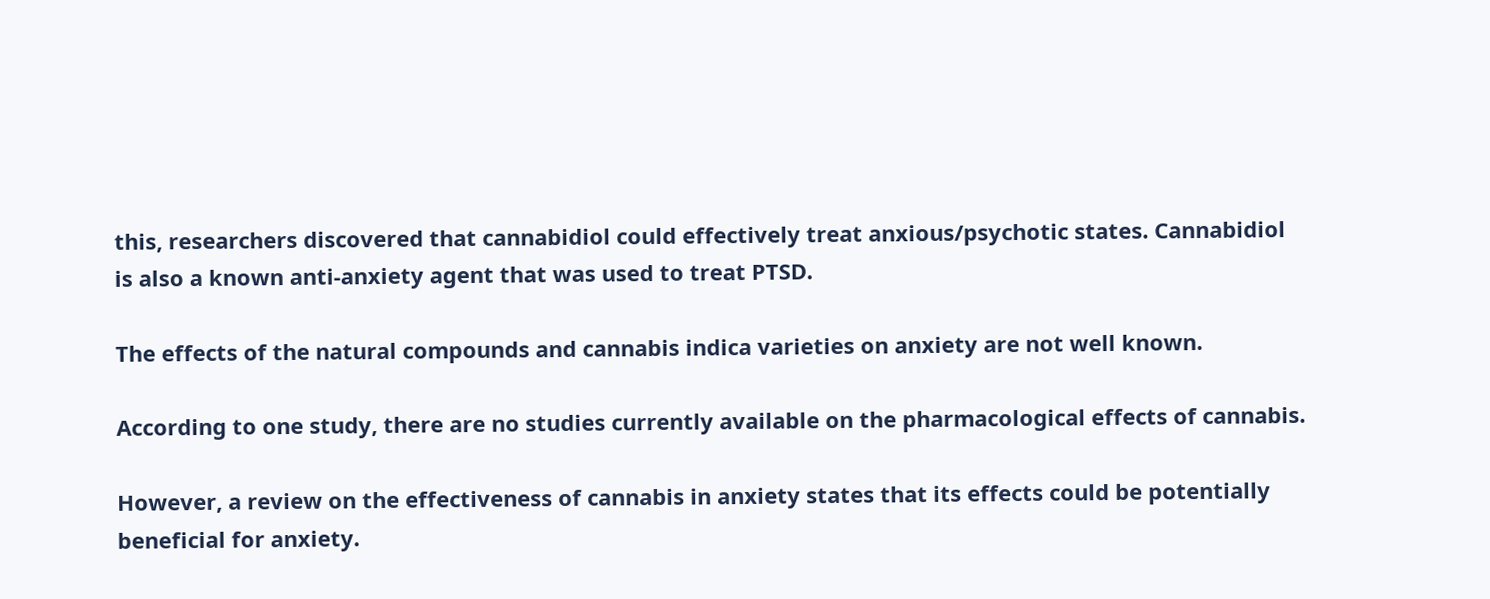this, researchers discovered that cannabidiol could effectively treat anxious/psychotic states. Cannabidiol is also a known anti-anxiety agent that was used to treat PTSD.

The effects of the natural compounds and cannabis indica varieties on anxiety are not well known.

According to one study, there are no studies currently available on the pharmacological effects of cannabis.

However, a review on the effectiveness of cannabis in anxiety states that its effects could be potentially beneficial for anxiety.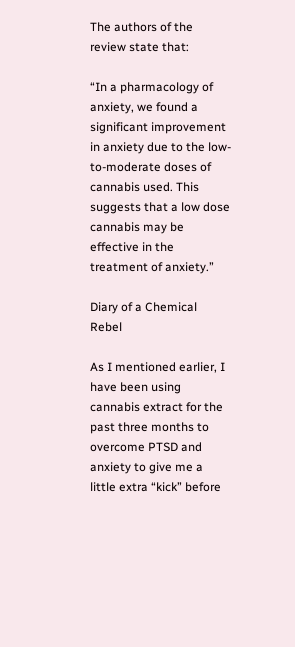The authors of the review state that:

“In a pharmacology of anxiety, we found a significant improvement in anxiety due to the low-to-moderate doses of cannabis used. This suggests that a low dose cannabis may be effective in the treatment of anxiety.”

Diary of a Chemical Rebel

As I mentioned earlier, I have been using cannabis extract for the past three months to overcome PTSD and anxiety to give me a little extra “kick” before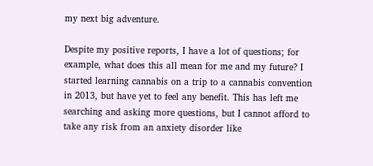my next big adventure.

Despite my positive reports, I have a lot of questions; for example, what does this all mean for me and my future? I started learning cannabis on a trip to a cannabis convention in 2013, but have yet to feel any benefit. This has left me searching and asking more questions, but I cannot afford to take any risk from an anxiety disorder like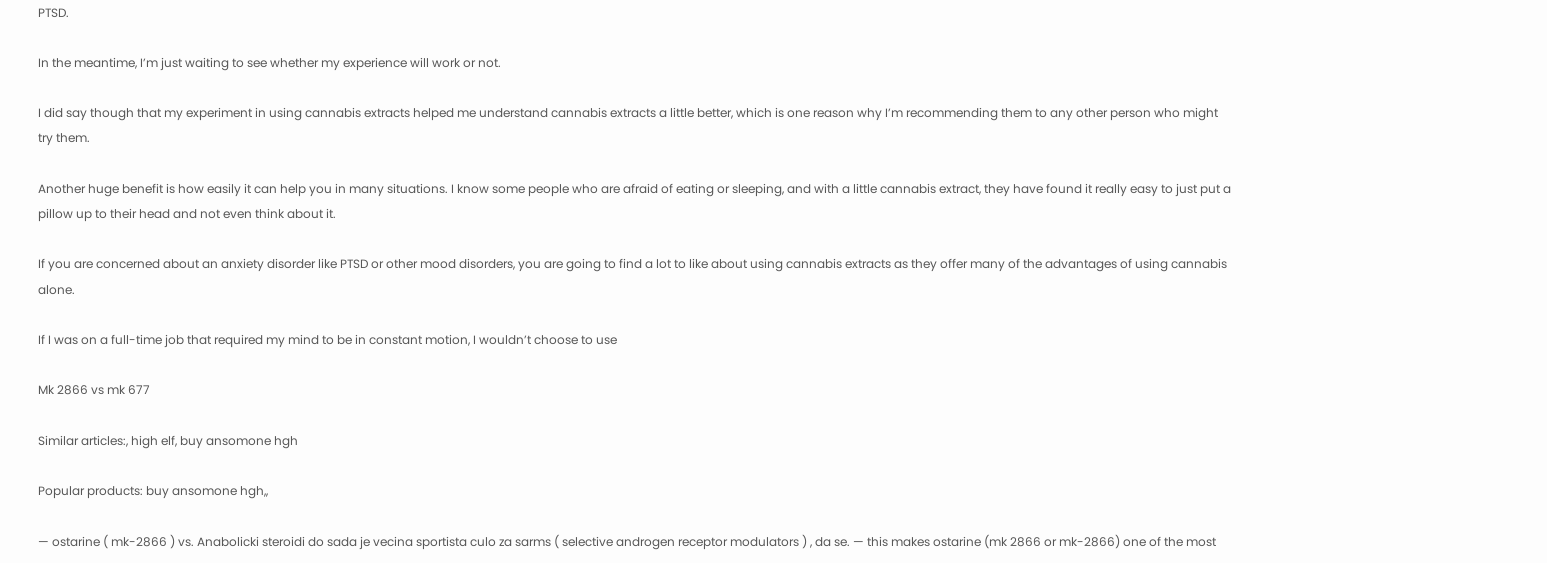PTSD.

In the meantime, I’m just waiting to see whether my experience will work or not.

I did say though that my experiment in using cannabis extracts helped me understand cannabis extracts a little better, which is one reason why I’m recommending them to any other person who might try them.

Another huge benefit is how easily it can help you in many situations. I know some people who are afraid of eating or sleeping, and with a little cannabis extract, they have found it really easy to just put a pillow up to their head and not even think about it.

If you are concerned about an anxiety disorder like PTSD or other mood disorders, you are going to find a lot to like about using cannabis extracts as they offer many of the advantages of using cannabis alone.

If I was on a full-time job that required my mind to be in constant motion, I wouldn’t choose to use

Mk 2866 vs mk 677

Similar articles:, high elf, buy ansomone hgh

Popular products: buy ansomone hgh,,

— ostarine ( mk-2866 ) vs. Anabolicki steroidi do sada je vecina sportista culo za sarms ( selective androgen receptor modulators ) , da se. — this makes ostarine (mk 2866 or mk-2866) one of the most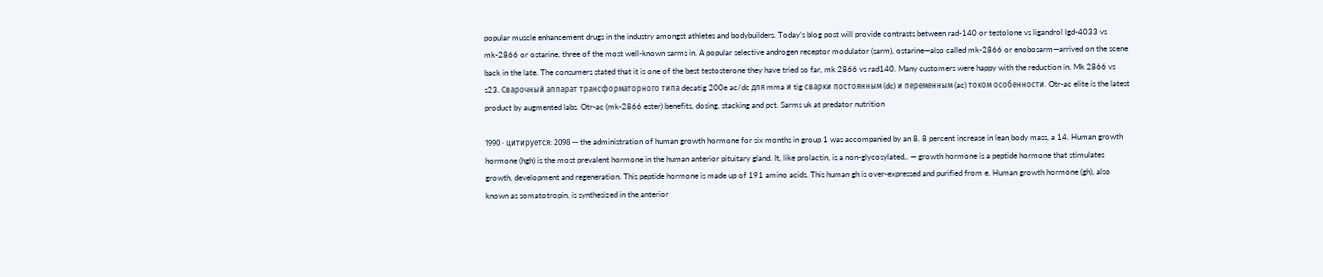popular muscle enhancement drugs in the industry amongst athletes and bodybuilders. Today’s blog post will provide contrasts between rad-140 or testolone vs ligandrol lgd-4033 vs mk-2866 or ostarine, three of the most well-known sarms in. A popular selective androgen receptor modulator (sarm), ostarine—also called mk-2866 or enobosarm—arrived on the scene back in the late. The consumers stated that it is one of the best testosterone they have tried so far, mk 2866 vs rad140. Many customers were happy with the reduction in. Mk 2866 vs s23. Сварочный аппарат трансформаторного типа decatig 200e ac/dc для mma и tig сварки постоянным (dc) и переменным (ac) током особенности. Otr-ac elite is the latest product by augmented labs. Otr-ac (mk-2866 ester) benefits, dosing, stacking and pct. Sarms uk at predator nutrition

1990 · цитируется: 2098 — the administration of human growth hormone for six months in group 1 was accompanied by an 8. 8 percent increase in lean body mass, a 14. Human growth hormone (hgh) is the most prevalent hormone in the human anterior pituitary gland. It, like prolactin, is a non-glycosylated,. — growth hormone is a peptide hormone that stimulates growth, development and regeneration. This peptide hormone is made up of 191 amino acids. This human gh is over-expressed and purified from e. Human growth hormone (gh), also known as somatotropin, is synthesized in the anterior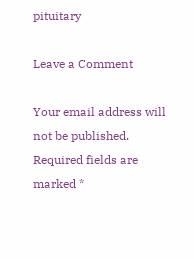pituitary

Leave a Comment

Your email address will not be published. Required fields are marked *